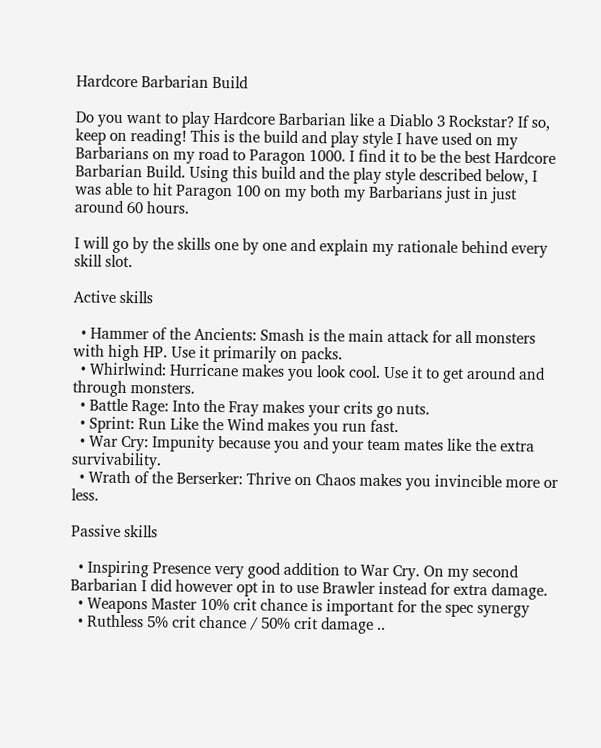Hardcore Barbarian Build

Do you want to play Hardcore Barbarian like a Diablo 3 Rockstar? If so, keep on reading! This is the build and play style I have used on my Barbarians on my road to Paragon 1000. I find it to be the best Hardcore Barbarian Build. Using this build and the play style described below, I was able to hit Paragon 100 on my both my Barbarians just in just around 60 hours.

I will go by the skills one by one and explain my rationale behind every skill slot.

Active skills

  • Hammer of the Ancients: Smash is the main attack for all monsters with high HP. Use it primarily on packs.
  • Whirlwind: Hurricane makes you look cool. Use it to get around and through monsters.
  • Battle Rage: Into the Fray makes your crits go nuts.
  • Sprint: Run Like the Wind makes you run fast.
  • War Cry: Impunity because you and your team mates like the extra survivability.
  • Wrath of the Berserker: Thrive on Chaos makes you invincible more or less.

Passive skills

  • Inspiring Presence very good addition to War Cry. On my second Barbarian I did however opt in to use Brawler instead for extra damage.
  • Weapons Master 10% crit chance is important for the spec synergy
  • Ruthless 5% crit chance / 50% crit damage ..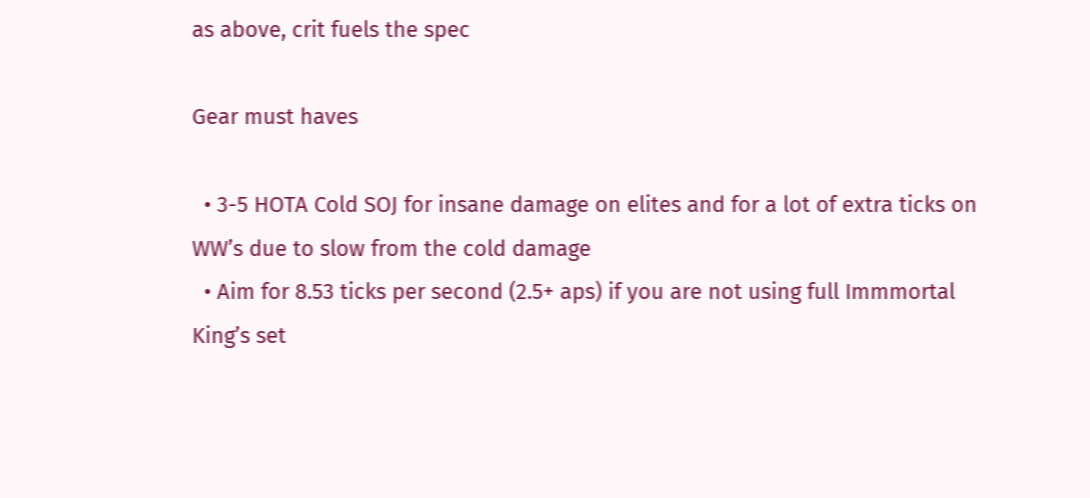as above, crit fuels the spec

Gear must haves

  • 3-5 HOTA Cold SOJ for insane damage on elites and for a lot of extra ticks on WW’s due to slow from the cold damage
  • Aim for 8.53 ticks per second (2.5+ aps) if you are not using full Immmortal King’s set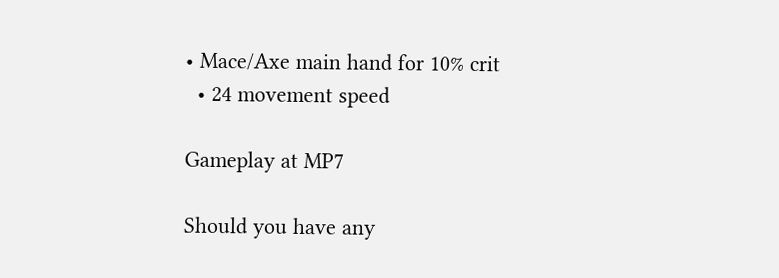• Mace/Axe main hand for 10% crit
  • 24 movement speed

Gameplay at MP7

Should you have any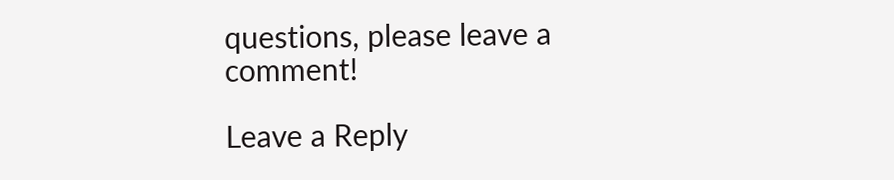questions, please leave a comment!

Leave a Reply